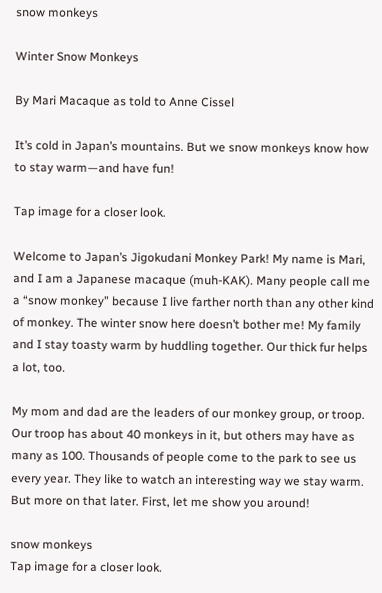snow monkeys

Winter Snow Monkeys

By Mari Macaque as told to Anne Cissel

It’s cold in Japan’s mountains. But we snow monkeys know how to stay warm—and have fun!

Tap image for a closer look.

Welcome to Japan’s Jigokudani Monkey Park! My name is Mari, and I am a Japanese macaque (muh-KAK). Many people call me a “snow monkey” because I live farther north than any other kind of monkey. The winter snow here doesn’t bother me! My family and I stay toasty warm by huddling together. Our thick fur helps a lot, too.

My mom and dad are the leaders of our monkey group, or troop. Our troop has about 40 monkeys in it, but others may have as many as 100. Thousands of people come to the park to see us every year. They like to watch an interesting way we stay warm. But more on that later. First, let me show you around!

snow monkeys
Tap image for a closer look.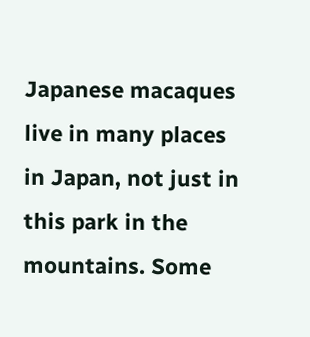Japanese macaques live in many places in Japan, not just in this park in the mountains. Some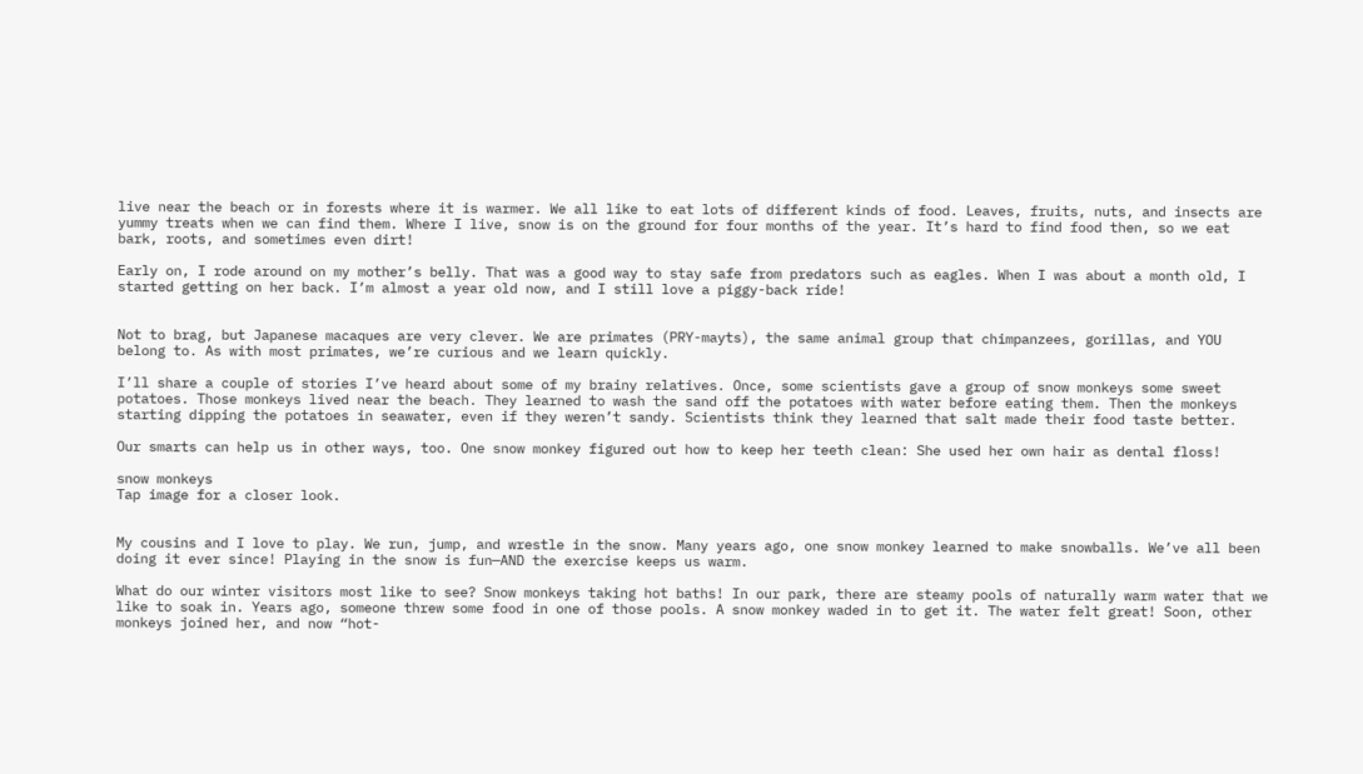live near the beach or in forests where it is warmer. We all like to eat lots of different kinds of food. Leaves, fruits, nuts, and insects are yummy treats when we can find them. Where I live, snow is on the ground for four months of the year. It’s hard to find food then, so we eat bark, roots, and sometimes even dirt!

Early on, I rode around on my mother’s belly. That was a good way to stay safe from predators such as eagles. When I was about a month old, I started getting on her back. I’m almost a year old now, and I still love a piggy-back ride!


Not to brag, but Japanese macaques are very clever. We are primates (PRY-mayts), the same animal group that chimpanzees, gorillas, and YOU belong to. As with most primates, we’re curious and we learn quickly.

I’ll share a couple of stories I’ve heard about some of my brainy relatives. Once, some scientists gave a group of snow monkeys some sweet potatoes. Those monkeys lived near the beach. They learned to wash the sand off the potatoes with water before eating them. Then the monkeys starting dipping the potatoes in seawater, even if they weren’t sandy. Scientists think they learned that salt made their food taste better.

Our smarts can help us in other ways, too. One snow monkey figured out how to keep her teeth clean: She used her own hair as dental floss!

snow monkeys
Tap image for a closer look.


My cousins and I love to play. We run, jump, and wrestle in the snow. Many years ago, one snow monkey learned to make snowballs. We’ve all been doing it ever since! Playing in the snow is fun—AND the exercise keeps us warm.

What do our winter visitors most like to see? Snow monkeys taking hot baths! In our park, there are steamy pools of naturally warm water that we like to soak in. Years ago, someone threw some food in one of those pools. A snow monkey waded in to get it. The water felt great! Soon, other monkeys joined her, and now “hot-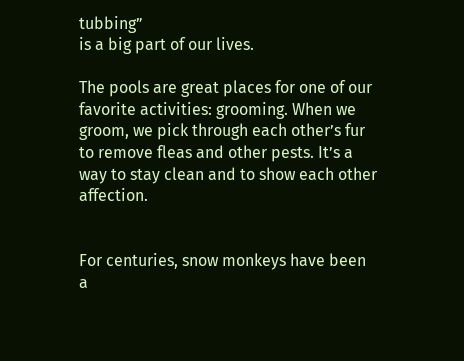tubbing”
is a big part of our lives.

The pools are great places for one of our favorite activities: grooming. When we groom, we pick through each other’s fur to remove fleas and other pests. It’s a way to stay clean and to show each other affection.


For centuries, snow monkeys have been a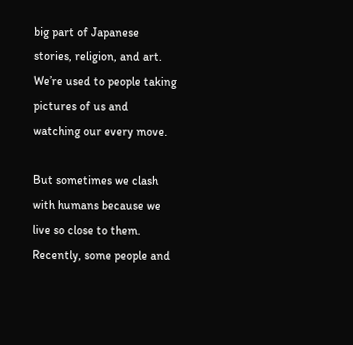big part of Japanese stories, religion, and art. We’re used to people taking pictures of us and watching our every move.

But sometimes we clash with humans because we live so close to them. Recently, some people and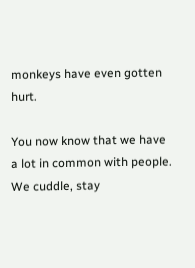monkeys have even gotten hurt.

You now know that we have a lot in common with people. We cuddle, stay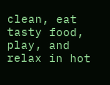clean, eat tasty food, play, and relax in hot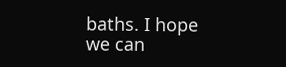baths. I hope we can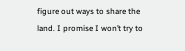figure out ways to share the land. I promise I won’t try to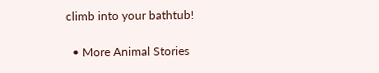climb into your bathtub!

  • More Animal Stories